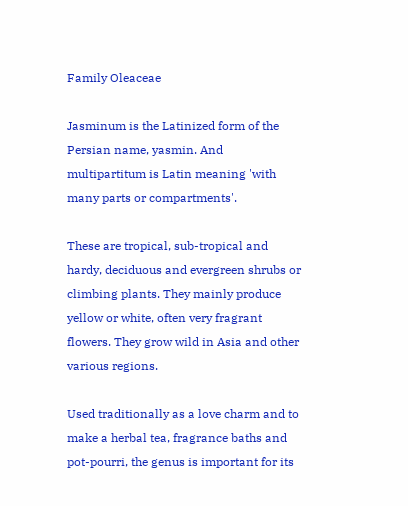Family Oleaceae

Jasminum is the Latinized form of the Persian name, yasmin. And multipartitum is Latin meaning 'with many parts or compartments'.

These are tropical, sub-tropical and hardy, deciduous and evergreen shrubs or climbing plants. They mainly produce yellow or white, often very fragrant flowers. They grow wild in Asia and other various regions.

Used traditionally as a love charm and to make a herbal tea, fragrance baths and pot-pourri, the genus is important for its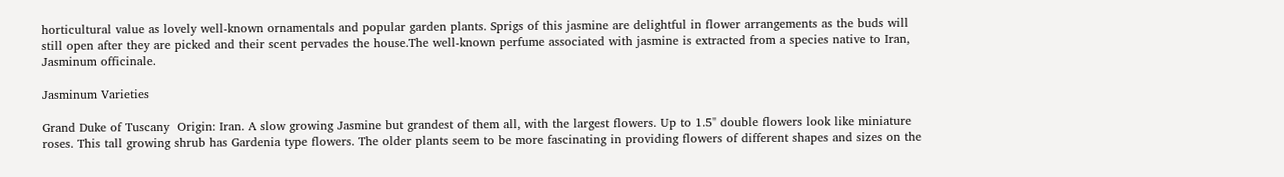horticultural value as lovely well-known ornamentals and popular garden plants. Sprigs of this jasmine are delightful in flower arrangements as the buds will still open after they are picked and their scent pervades the house.The well-known perfume associated with jasmine is extracted from a species native to Iran, Jasminum officinale.

Jasminum Varieties

Grand Duke of Tuscany  Origin: Iran. A slow growing Jasmine but grandest of them all, with the largest flowers. Up to 1.5" double flowers look like miniature roses. This tall growing shrub has Gardenia type flowers. The older plants seem to be more fascinating in providing flowers of different shapes and sizes on the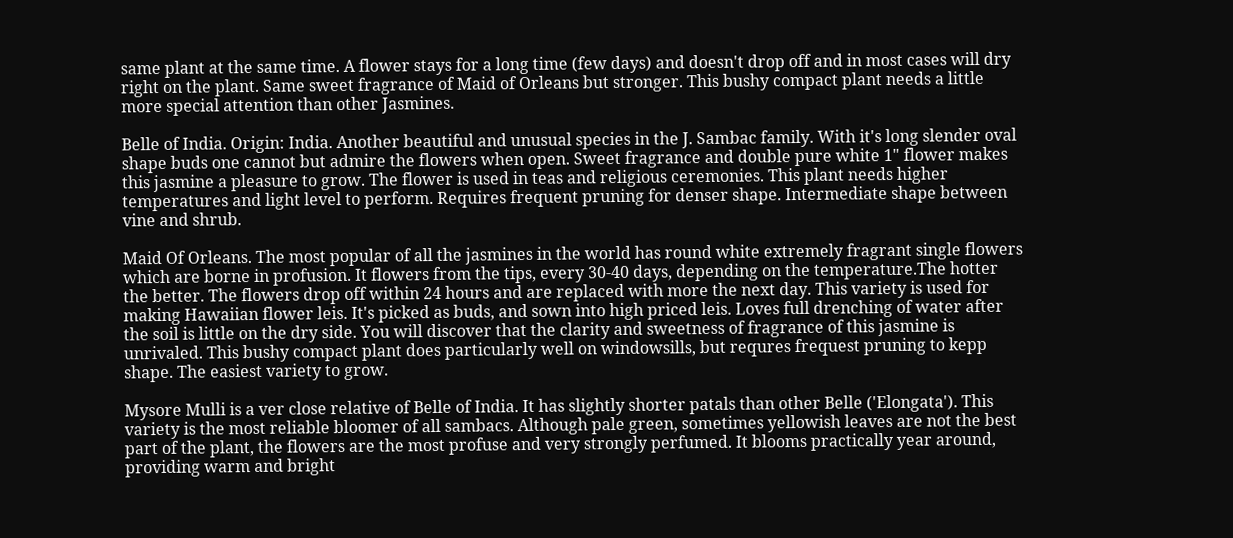same plant at the same time. A flower stays for a long time (few days) and doesn't drop off and in most cases will dry right on the plant. Same sweet fragrance of Maid of Orleans but stronger. This bushy compact plant needs a little more special attention than other Jasmines.

Belle of India. Origin: India. Another beautiful and unusual species in the J. Sambac family. With it's long slender oval shape buds one cannot but admire the flowers when open. Sweet fragrance and double pure white 1" flower makes this jasmine a pleasure to grow. The flower is used in teas and religious ceremonies. This plant needs higher temperatures and light level to perform. Requires frequent pruning for denser shape. Intermediate shape between vine and shrub.

Maid Of Orleans. The most popular of all the jasmines in the world has round white extremely fragrant single flowers which are borne in profusion. It flowers from the tips, every 30-40 days, depending on the temperature.The hotter the better. The flowers drop off within 24 hours and are replaced with more the next day. This variety is used for making Hawaiian flower leis. It's picked as buds, and sown into high priced leis. Loves full drenching of water after the soil is little on the dry side. You will discover that the clarity and sweetness of fragrance of this jasmine is unrivaled. This bushy compact plant does particularly well on windowsills, but requres frequest pruning to kepp shape. The easiest variety to grow.

Mysore Mulli is a ver close relative of Belle of India. It has slightly shorter patals than other Belle ('Elongata'). This variety is the most reliable bloomer of all sambacs. Although pale green, sometimes yellowish leaves are not the best part of the plant, the flowers are the most profuse and very strongly perfumed. It blooms practically year around, providing warm and bright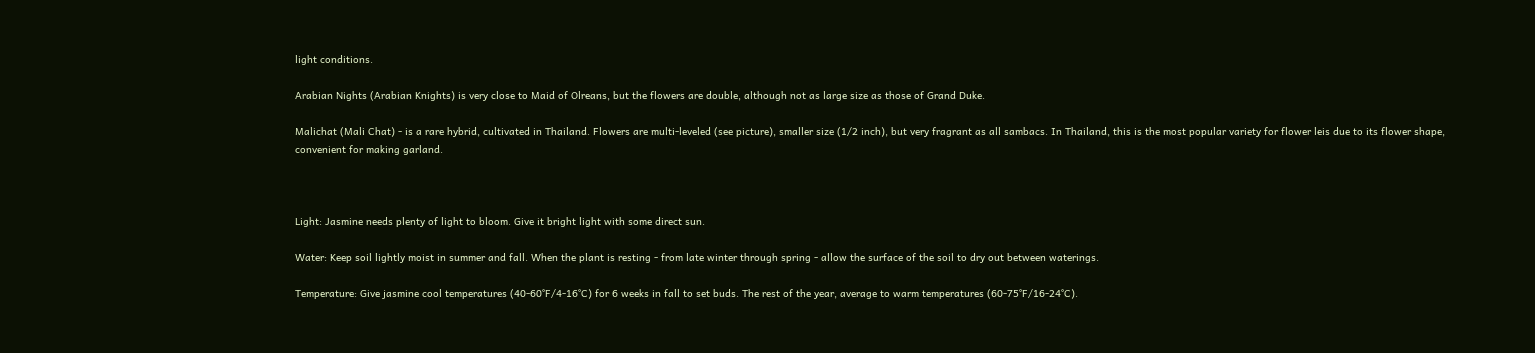light conditions.

Arabian Nights (Arabian Knights) is very close to Maid of Olreans, but the flowers are double, although not as large size as those of Grand Duke.

Malichat (Mali Chat) - is a rare hybrid, cultivated in Thailand. Flowers are multi-leveled (see picture), smaller size (1/2 inch), but very fragrant as all sambacs. In Thailand, this is the most popular variety for flower leis due to its flower shape, convenient for making garland.



Light: Jasmine needs plenty of light to bloom. Give it bright light with some direct sun.

Water: Keep soil lightly moist in summer and fall. When the plant is resting - from late winter through spring - allow the surface of the soil to dry out between waterings.

Temperature: Give jasmine cool temperatures (40-60°F/4-16°C) for 6 weeks in fall to set buds. The rest of the year, average to warm temperatures (60-75°F/16-24°C).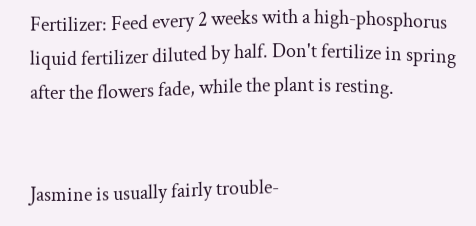Fertilizer: Feed every 2 weeks with a high-phosphorus liquid fertilizer diluted by half. Don't fertilize in spring after the flowers fade, while the plant is resting.


Jasmine is usually fairly trouble-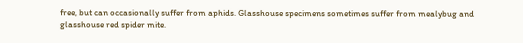free, but can occasionally suffer from aphids. Glasshouse specimens sometimes suffer from mealybug and glasshouse red spider mite.